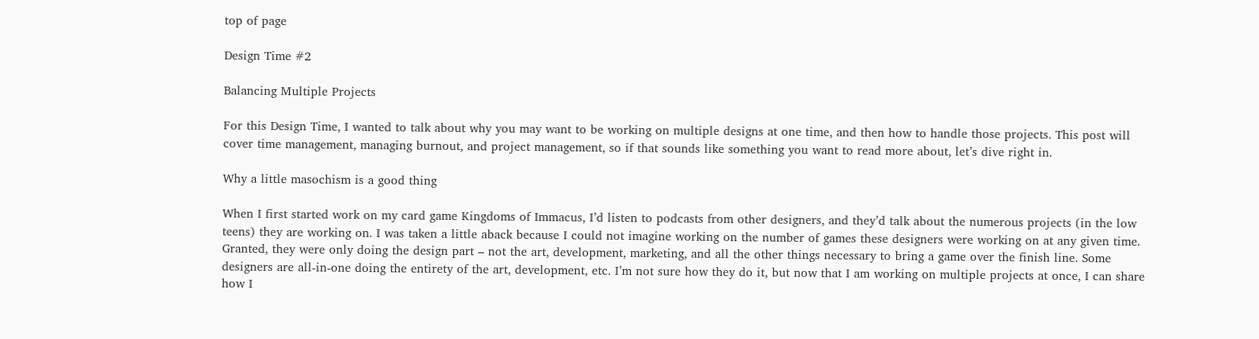top of page

Design Time #2

Balancing Multiple Projects

For this Design Time, I wanted to talk about why you may want to be working on multiple designs at one time, and then how to handle those projects. This post will cover time management, managing burnout, and project management, so if that sounds like something you want to read more about, let’s dive right in.

Why a little masochism is a good thing

When I first started work on my card game Kingdoms of Immacus, I’d listen to podcasts from other designers, and they’d talk about the numerous projects (in the low teens) they are working on. I was taken a little aback because I could not imagine working on the number of games these designers were working on at any given time. Granted, they were only doing the design part – not the art, development, marketing, and all the other things necessary to bring a game over the finish line. Some designers are all-in-one doing the entirety of the art, development, etc. I’m not sure how they do it, but now that I am working on multiple projects at once, I can share how I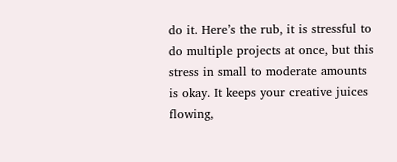do it. Here’s the rub, it is stressful to do multiple projects at once, but this stress in small to moderate amounts is okay. It keeps your creative juices flowing,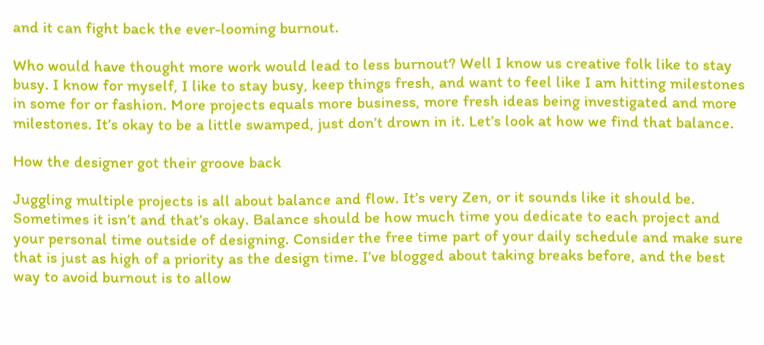and it can fight back the ever-looming burnout.

Who would have thought more work would lead to less burnout? Well I know us creative folk like to stay busy. I know for myself, I like to stay busy, keep things fresh, and want to feel like I am hitting milestones in some for or fashion. More projects equals more business, more fresh ideas being investigated and more milestones. It’s okay to be a little swamped, just don’t drown in it. Let’s look at how we find that balance.

How the designer got their groove back

Juggling multiple projects is all about balance and flow. It’s very Zen, or it sounds like it should be. Sometimes it isn’t and that’s okay. Balance should be how much time you dedicate to each project and your personal time outside of designing. Consider the free time part of your daily schedule and make sure that is just as high of a priority as the design time. I’ve blogged about taking breaks before, and the best way to avoid burnout is to allow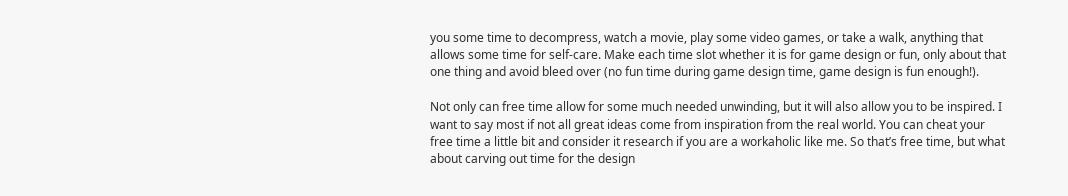you some time to decompress, watch a movie, play some video games, or take a walk, anything that allows some time for self-care. Make each time slot whether it is for game design or fun, only about that one thing and avoid bleed over (no fun time during game design time, game design is fun enough!).

Not only can free time allow for some much needed unwinding, but it will also allow you to be inspired. I want to say most if not all great ideas come from inspiration from the real world. You can cheat your free time a little bit and consider it research if you are a workaholic like me. So that’s free time, but what about carving out time for the design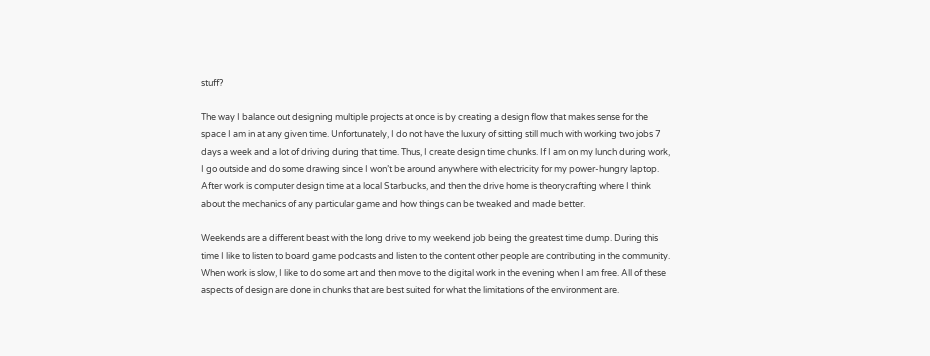stuff?

The way I balance out designing multiple projects at once is by creating a design flow that makes sense for the space I am in at any given time. Unfortunately, I do not have the luxury of sitting still much with working two jobs 7 days a week and a lot of driving during that time. Thus, I create design time chunks. If I am on my lunch during work, I go outside and do some drawing since I won’t be around anywhere with electricity for my power-hungry laptop. After work is computer design time at a local Starbucks, and then the drive home is theorycrafting where I think about the mechanics of any particular game and how things can be tweaked and made better.

Weekends are a different beast with the long drive to my weekend job being the greatest time dump. During this time I like to listen to board game podcasts and listen to the content other people are contributing in the community. When work is slow, I like to do some art and then move to the digital work in the evening when I am free. All of these aspects of design are done in chunks that are best suited for what the limitations of the environment are.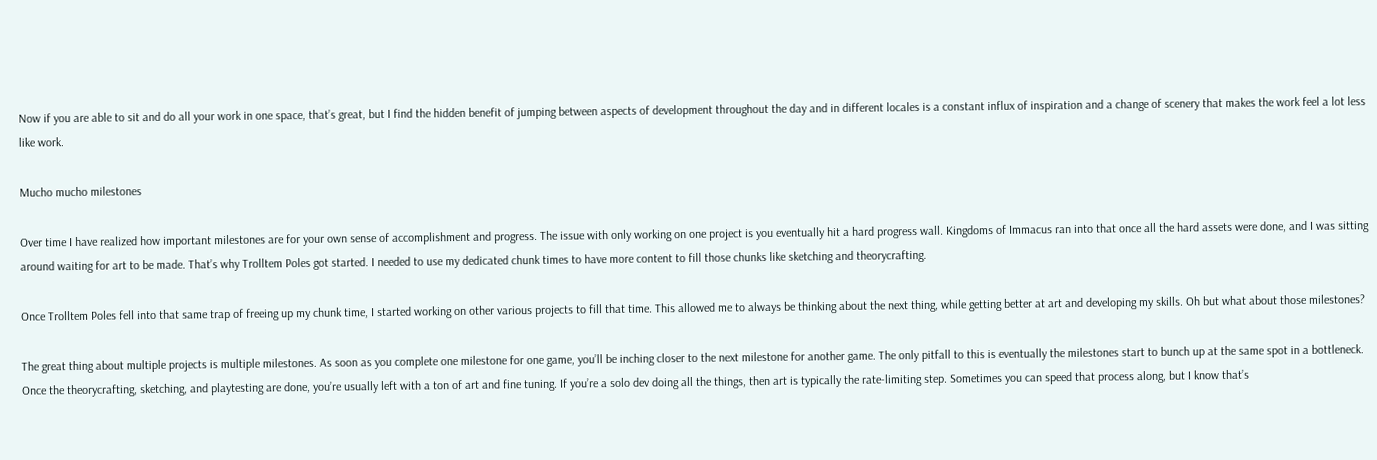Now if you are able to sit and do all your work in one space, that’s great, but I find the hidden benefit of jumping between aspects of development throughout the day and in different locales is a constant influx of inspiration and a change of scenery that makes the work feel a lot less like work.

Mucho mucho milestones

Over time I have realized how important milestones are for your own sense of accomplishment and progress. The issue with only working on one project is you eventually hit a hard progress wall. Kingdoms of Immacus ran into that once all the hard assets were done, and I was sitting around waiting for art to be made. That’s why Trolltem Poles got started. I needed to use my dedicated chunk times to have more content to fill those chunks like sketching and theorycrafting.

Once Trolltem Poles fell into that same trap of freeing up my chunk time, I started working on other various projects to fill that time. This allowed me to always be thinking about the next thing, while getting better at art and developing my skills. Oh but what about those milestones?

The great thing about multiple projects is multiple milestones. As soon as you complete one milestone for one game, you’ll be inching closer to the next milestone for another game. The only pitfall to this is eventually the milestones start to bunch up at the same spot in a bottleneck. Once the theorycrafting, sketching, and playtesting are done, you’re usually left with a ton of art and fine tuning. If you’re a solo dev doing all the things, then art is typically the rate-limiting step. Sometimes you can speed that process along, but I know that’s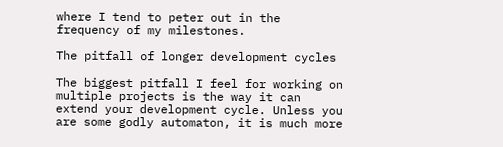where I tend to peter out in the frequency of my milestones.

The pitfall of longer development cycles

The biggest pitfall I feel for working on multiple projects is the way it can extend your development cycle. Unless you are some godly automaton, it is much more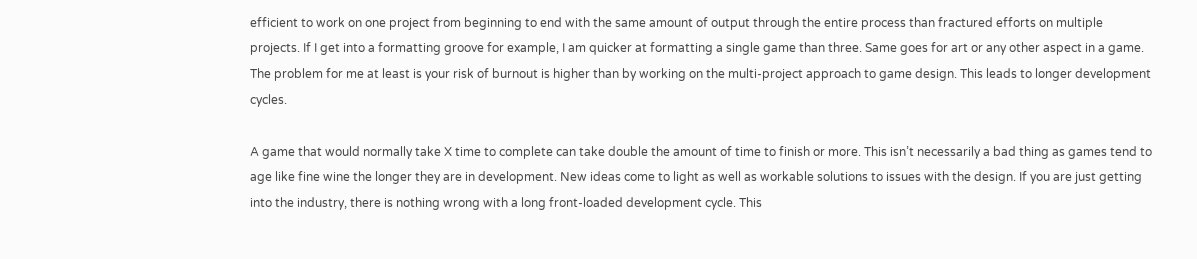efficient to work on one project from beginning to end with the same amount of output through the entire process than fractured efforts on multiple projects. If I get into a formatting groove for example, I am quicker at formatting a single game than three. Same goes for art or any other aspect in a game. The problem for me at least is your risk of burnout is higher than by working on the multi-project approach to game design. This leads to longer development cycles.

A game that would normally take X time to complete can take double the amount of time to finish or more. This isn’t necessarily a bad thing as games tend to age like fine wine the longer they are in development. New ideas come to light as well as workable solutions to issues with the design. If you are just getting into the industry, there is nothing wrong with a long front-loaded development cycle. This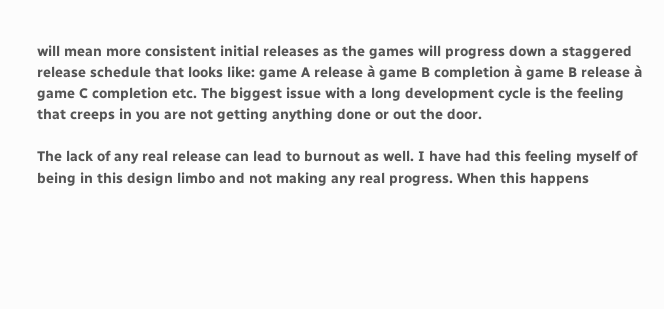will mean more consistent initial releases as the games will progress down a staggered release schedule that looks like: game A release à game B completion à game B release à game C completion etc. The biggest issue with a long development cycle is the feeling that creeps in you are not getting anything done or out the door.

The lack of any real release can lead to burnout as well. I have had this feeling myself of being in this design limbo and not making any real progress. When this happens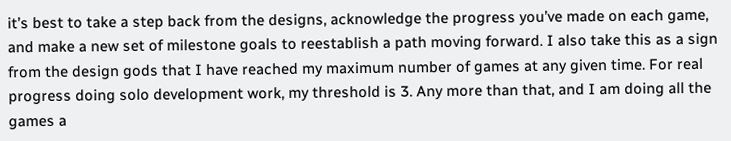it’s best to take a step back from the designs, acknowledge the progress you’ve made on each game, and make a new set of milestone goals to reestablish a path moving forward. I also take this as a sign from the design gods that I have reached my maximum number of games at any given time. For real progress doing solo development work, my threshold is 3. Any more than that, and I am doing all the games a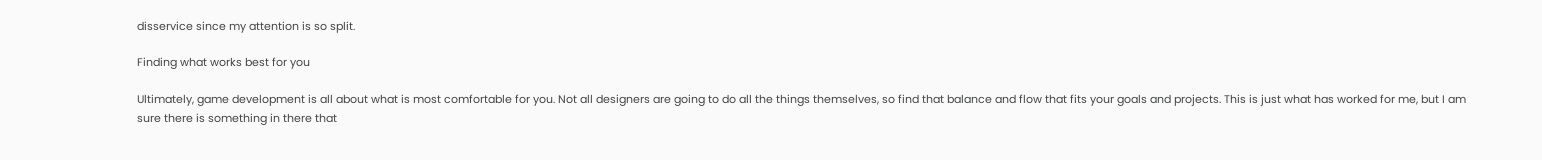disservice since my attention is so split.

Finding what works best for you

Ultimately, game development is all about what is most comfortable for you. Not all designers are going to do all the things themselves, so find that balance and flow that fits your goals and projects. This is just what has worked for me, but I am sure there is something in there that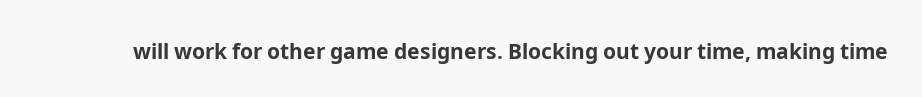will work for other game designers. Blocking out your time, making time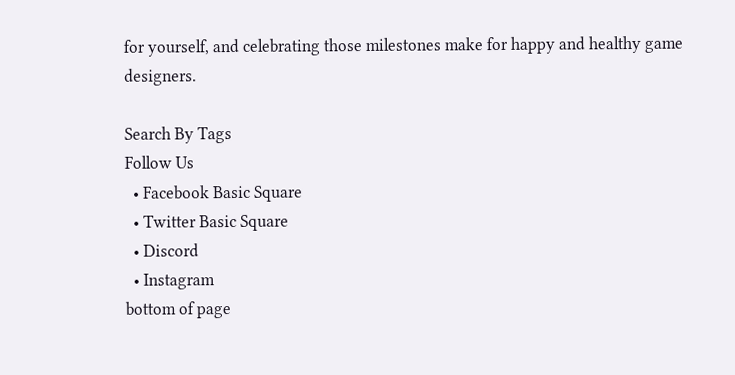for yourself, and celebrating those milestones make for happy and healthy game designers.

Search By Tags
Follow Us
  • Facebook Basic Square
  • Twitter Basic Square
  • Discord
  • Instagram
bottom of page